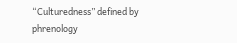“Culturedness” defined by phrenology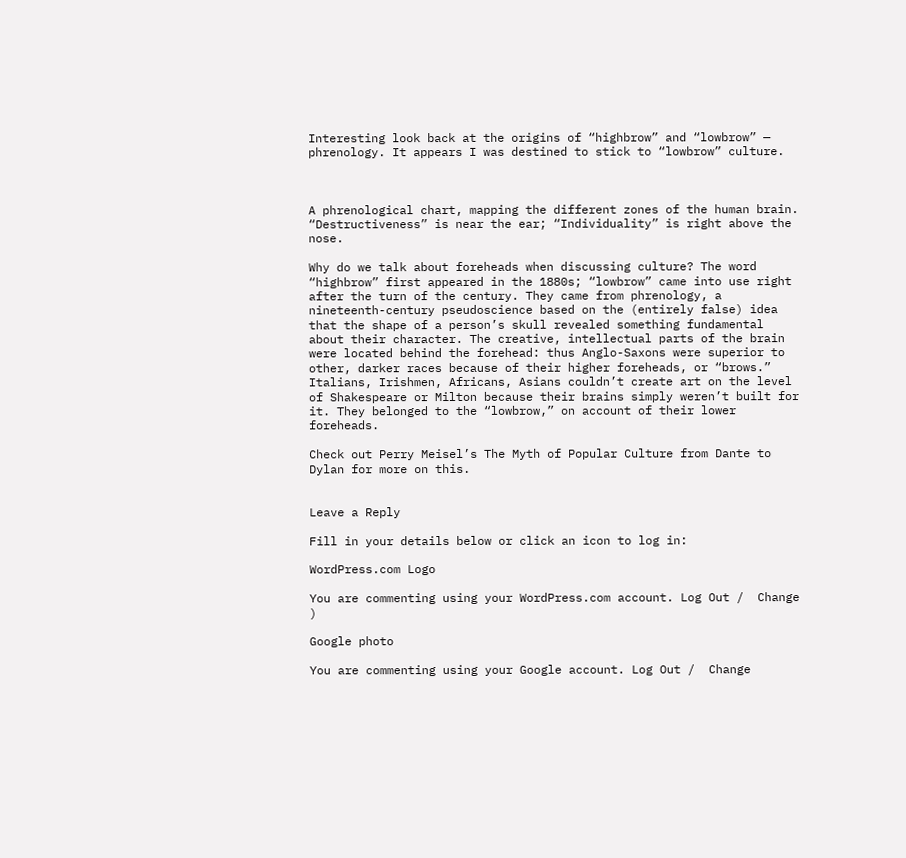Interesting look back at the origins of “highbrow” and “lowbrow” — phrenology. It appears I was destined to stick to “lowbrow” culture.



A phrenological chart, mapping the different zones of the human brain. “Destructiveness” is near the ear; “Individuality” is right above the nose.

Why do we talk about foreheads when discussing culture? The word “highbrow” first appeared in the 1880s; “lowbrow” came into use right after the turn of the century. They came from phrenology, a nineteenth-century pseudoscience based on the (entirely false) idea that the shape of a person’s skull revealed something fundamental about their character. The creative, intellectual parts of the brain were located behind the forehead: thus Anglo-Saxons were superior to other, darker races because of their higher foreheads, or “brows.” Italians, Irishmen, Africans, Asians couldn’t create art on the level of Shakespeare or Milton because their brains simply weren’t built for it. They belonged to the “lowbrow,” on account of their lower foreheads.

Check out Perry Meisel’s The Myth of Popular Culture from Dante to Dylan for more on this.


Leave a Reply

Fill in your details below or click an icon to log in:

WordPress.com Logo

You are commenting using your WordPress.com account. Log Out /  Change )

Google photo

You are commenting using your Google account. Log Out /  Change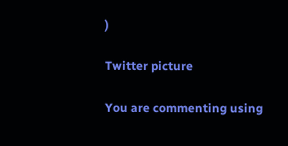)

Twitter picture

You are commenting using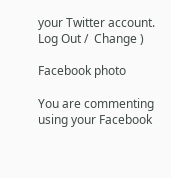your Twitter account. Log Out /  Change )

Facebook photo

You are commenting using your Facebook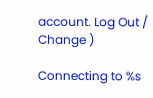account. Log Out /  Change )

Connecting to %s